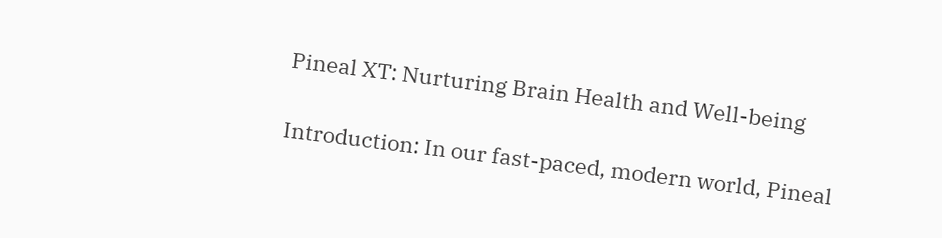Pineal XT: Nurturing Brain Health and Well-being

Introduction: In our fast-paced, modern world, Pineal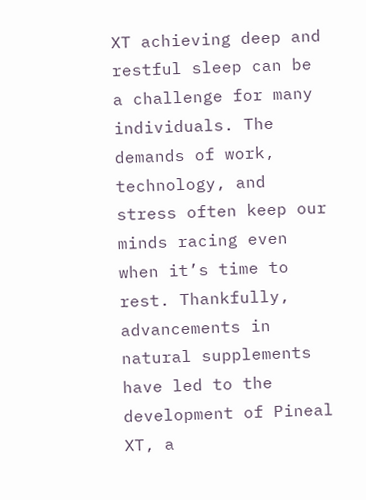XT achieving deep and restful sleep can be a challenge for many individuals. The demands of work, technology, and stress often keep our minds racing even when it’s time to rest. Thankfully, advancements in natural supplements have led to the development of Pineal XT, a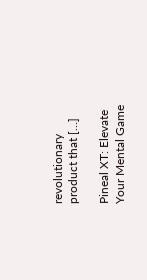revolutionary product that […]

Pineal XT: Elevate Your Mental Game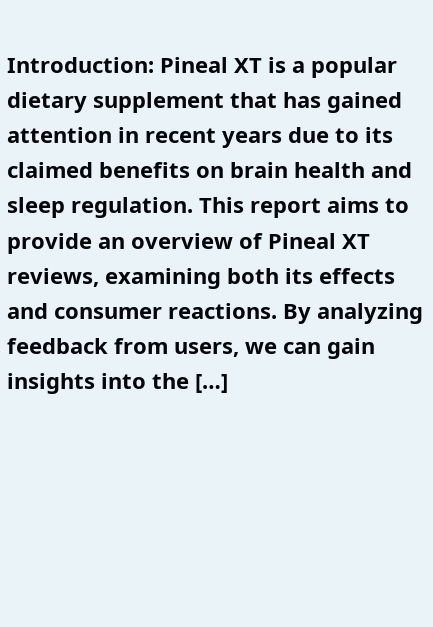Introduction: Pineal XT is a popular dietary supplement that has gained attention in recent years due to its claimed benefits on brain health and sleep regulation. This report aims to provide an overview of Pineal XT reviews, examining both its effects and consumer reactions. By analyzing feedback from users, we can gain insights into the […]